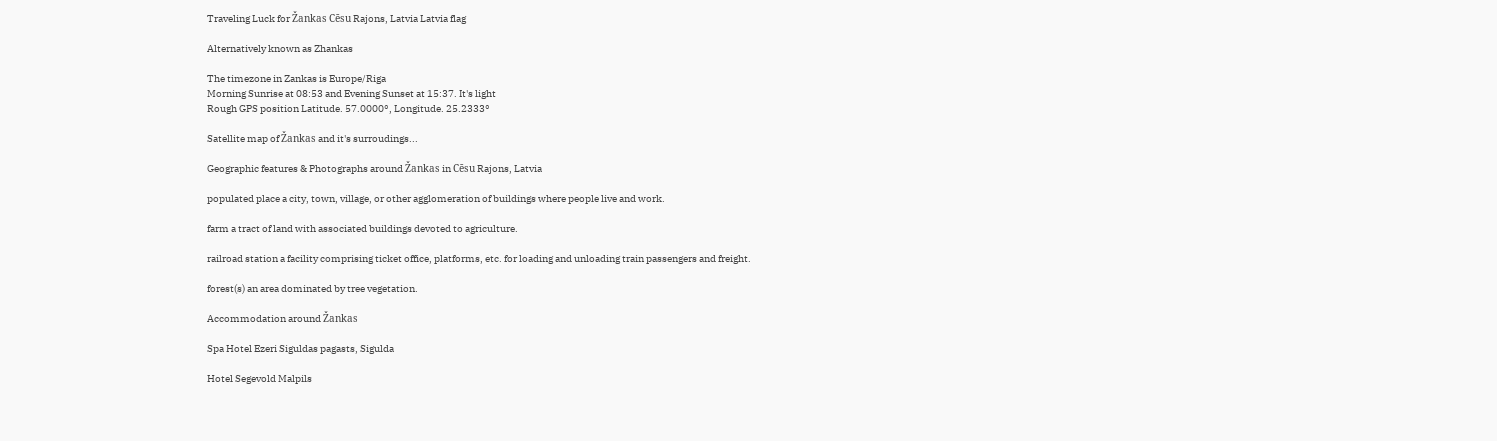Traveling Luck for Žankas Cēsu Rajons, Latvia Latvia flag

Alternatively known as Zhankas

The timezone in Zankas is Europe/Riga
Morning Sunrise at 08:53 and Evening Sunset at 15:37. It's light
Rough GPS position Latitude. 57.0000°, Longitude. 25.2333°

Satellite map of Žankas and it's surroudings...

Geographic features & Photographs around Žankas in Cēsu Rajons, Latvia

populated place a city, town, village, or other agglomeration of buildings where people live and work.

farm a tract of land with associated buildings devoted to agriculture.

railroad station a facility comprising ticket office, platforms, etc. for loading and unloading train passengers and freight.

forest(s) an area dominated by tree vegetation.

Accommodation around Žankas

Spa Hotel Ezeri Siguldas pagasts, Sigulda

Hotel Segevold Malpils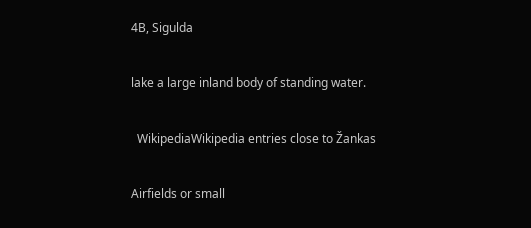4B, Sigulda

lake a large inland body of standing water.

  WikipediaWikipedia entries close to Žankas

Airfields or small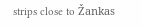strips close to Žankas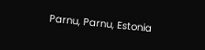Parnu, Parnu, Estonia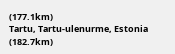(177.1km)
Tartu, Tartu-ulenurme, Estonia (182.7km)